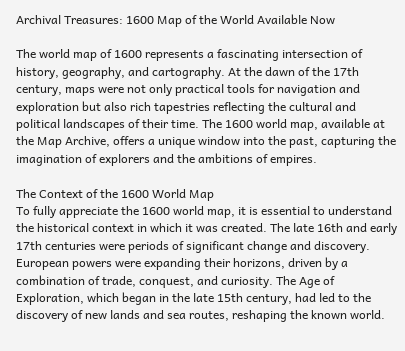Archival Treasures: 1600 Map of the World Available Now

The world map of 1600 represents a fascinating intersection of history, geography, and cartography. At the dawn of the 17th century, maps were not only practical tools for navigation and exploration but also rich tapestries reflecting the cultural and political landscapes of their time. The 1600 world map, available at the Map Archive, offers a unique window into the past, capturing the imagination of explorers and the ambitions of empires.

The Context of the 1600 World Map
To fully appreciate the 1600 world map, it is essential to understand the historical context in which it was created. The late 16th and early 17th centuries were periods of significant change and discovery. European powers were expanding their horizons, driven by a combination of trade, conquest, and curiosity. The Age of Exploration, which began in the late 15th century, had led to the discovery of new lands and sea routes, reshaping the known world.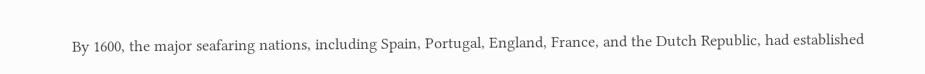By 1600, the major seafaring nations, including Spain, Portugal, England, France, and the Dutch Republic, had established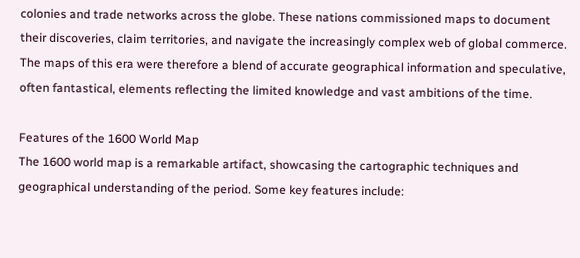colonies and trade networks across the globe. These nations commissioned maps to document their discoveries, claim territories, and navigate the increasingly complex web of global commerce. The maps of this era were therefore a blend of accurate geographical information and speculative, often fantastical, elements reflecting the limited knowledge and vast ambitions of the time.

Features of the 1600 World Map
The 1600 world map is a remarkable artifact, showcasing the cartographic techniques and geographical understanding of the period. Some key features include: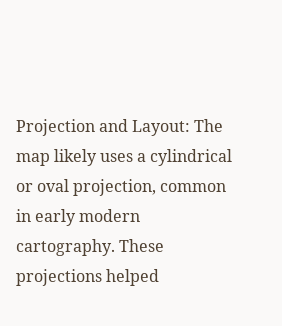Projection and Layout: The map likely uses a cylindrical or oval projection, common in early modern cartography. These projections helped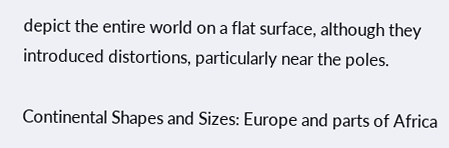depict the entire world on a flat surface, although they introduced distortions, particularly near the poles.

Continental Shapes and Sizes: Europe and parts of Africa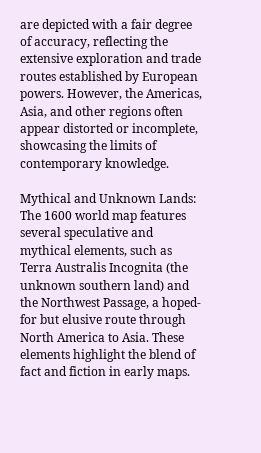are depicted with a fair degree of accuracy, reflecting the extensive exploration and trade routes established by European powers. However, the Americas, Asia, and other regions often appear distorted or incomplete, showcasing the limits of contemporary knowledge.

Mythical and Unknown Lands: The 1600 world map features several speculative and mythical elements, such as Terra Australis Incognita (the unknown southern land) and the Northwest Passage, a hoped-for but elusive route through North America to Asia. These elements highlight the blend of fact and fiction in early maps.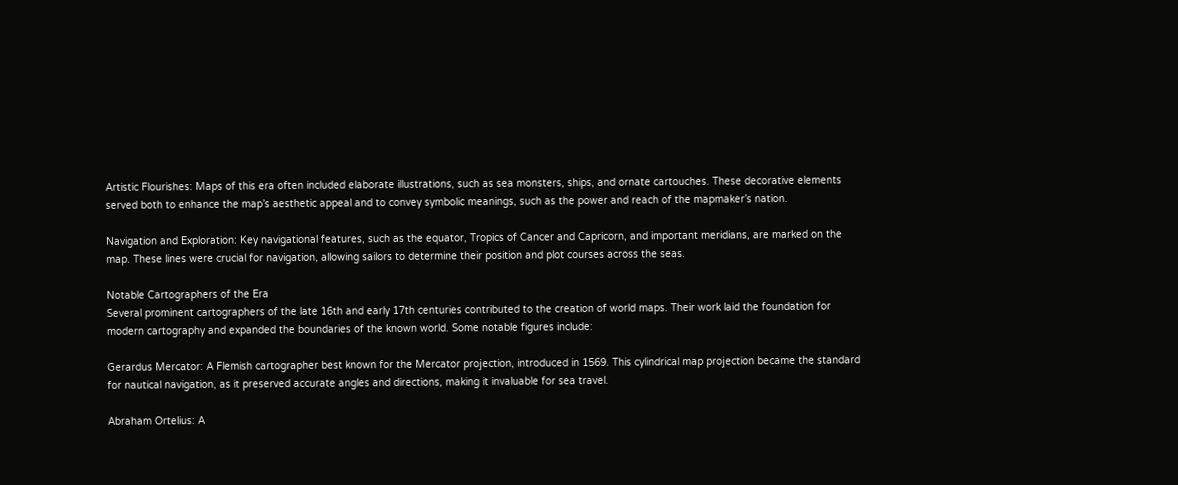Artistic Flourishes: Maps of this era often included elaborate illustrations, such as sea monsters, ships, and ornate cartouches. These decorative elements served both to enhance the map’s aesthetic appeal and to convey symbolic meanings, such as the power and reach of the mapmaker’s nation.

Navigation and Exploration: Key navigational features, such as the equator, Tropics of Cancer and Capricorn, and important meridians, are marked on the map. These lines were crucial for navigation, allowing sailors to determine their position and plot courses across the seas.

Notable Cartographers of the Era
Several prominent cartographers of the late 16th and early 17th centuries contributed to the creation of world maps. Their work laid the foundation for modern cartography and expanded the boundaries of the known world. Some notable figures include:

Gerardus Mercator: A Flemish cartographer best known for the Mercator projection, introduced in 1569. This cylindrical map projection became the standard for nautical navigation, as it preserved accurate angles and directions, making it invaluable for sea travel.

Abraham Ortelius: A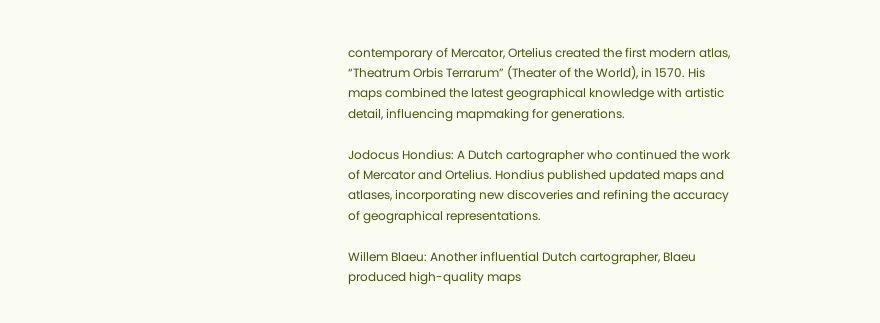contemporary of Mercator, Ortelius created the first modern atlas, “Theatrum Orbis Terrarum” (Theater of the World), in 1570. His maps combined the latest geographical knowledge with artistic detail, influencing mapmaking for generations.

Jodocus Hondius: A Dutch cartographer who continued the work of Mercator and Ortelius. Hondius published updated maps and atlases, incorporating new discoveries and refining the accuracy of geographical representations.

Willem Blaeu: Another influential Dutch cartographer, Blaeu produced high-quality maps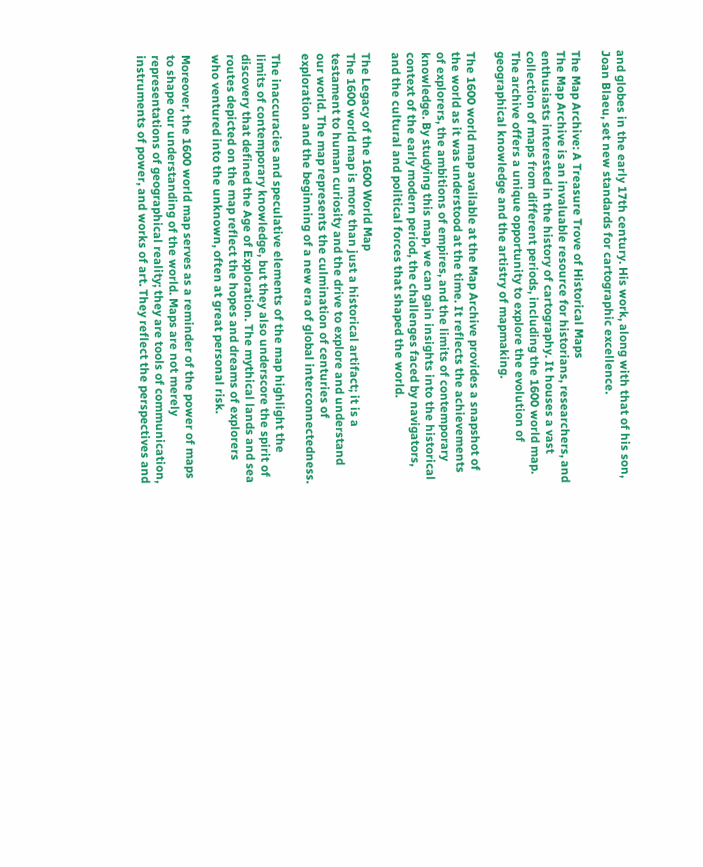and globes in the early 17th century. His work, along with that of his son, Joan Blaeu, set new standards for cartographic excellence.

The Map Archive: A Treasure Trove of Historical Maps
The Map Archive is an invaluable resource for historians, researchers, and enthusiasts interested in the history of cartography. It houses a vast collection of maps from different periods, including the 1600 world map. The archive offers a unique opportunity to explore the evolution of geographical knowledge and the artistry of mapmaking.

The 1600 world map available at the Map Archive provides a snapshot of the world as it was understood at the time. It reflects the achievements of explorers, the ambitions of empires, and the limits of contemporary knowledge. By studying this map, we can gain insights into the historical context of the early modern period, the challenges faced by navigators, and the cultural and political forces that shaped the world.

The Legacy of the 1600 World Map
The 1600 world map is more than just a historical artifact; it is a testament to human curiosity and the drive to explore and understand our world. The map represents the culmination of centuries of exploration and the beginning of a new era of global interconnectedness.

The inaccuracies and speculative elements of the map highlight the limits of contemporary knowledge, but they also underscore the spirit of discovery that defined the Age of Exploration. The mythical lands and sea routes depicted on the map reflect the hopes and dreams of explorers who ventured into the unknown, often at great personal risk.

Moreover, the 1600 world map serves as a reminder of the power of maps to shape our understanding of the world. Maps are not merely representations of geographical reality; they are tools of communication, instruments of power, and works of art. They reflect the perspectives and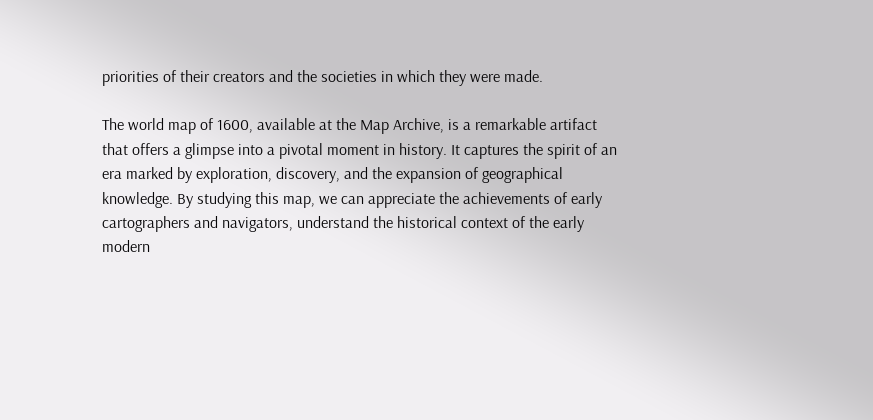priorities of their creators and the societies in which they were made.

The world map of 1600, available at the Map Archive, is a remarkable artifact that offers a glimpse into a pivotal moment in history. It captures the spirit of an era marked by exploration, discovery, and the expansion of geographical knowledge. By studying this map, we can appreciate the achievements of early cartographers and navigators, understand the historical context of the early modern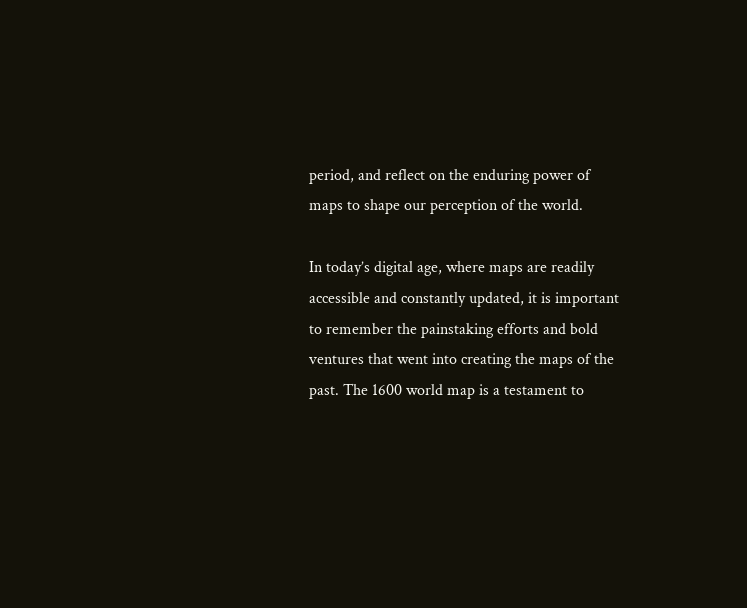period, and reflect on the enduring power of maps to shape our perception of the world.

In today’s digital age, where maps are readily accessible and constantly updated, it is important to remember the painstaking efforts and bold ventures that went into creating the maps of the past. The 1600 world map is a testament to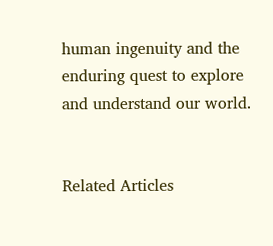human ingenuity and the enduring quest to explore and understand our world.


Related Articles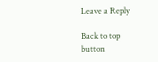Leave a Reply

Back to top button